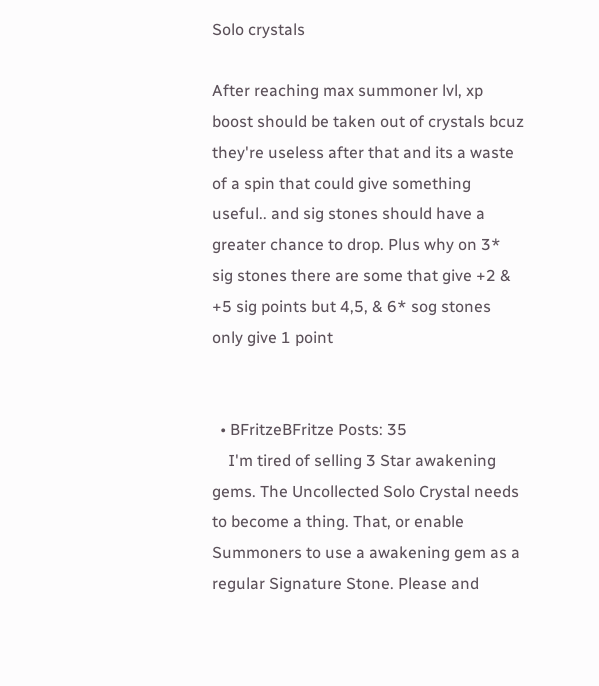Solo crystals

After reaching max summoner lvl, xp boost should be taken out of crystals bcuz they're useless after that and its a waste of a spin that could give something useful.. and sig stones should have a greater chance to drop. Plus why on 3* sig stones there are some that give +2 & +5 sig points but 4,5, & 6* sog stones only give 1 point


  • BFritzeBFritze Posts: 35
    I'm tired of selling 3 Star awakening gems. The Uncollected Solo Crystal needs to become a thing. That, or enable Summoners to use a awakening gem as a regular Signature Stone. Please and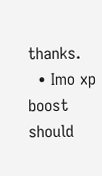thanks.
  • Imo xp boost should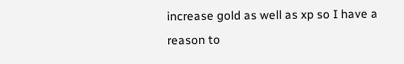increase gold as well as xp so I have a reason to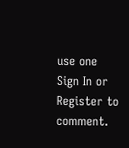use one
Sign In or Register to comment.